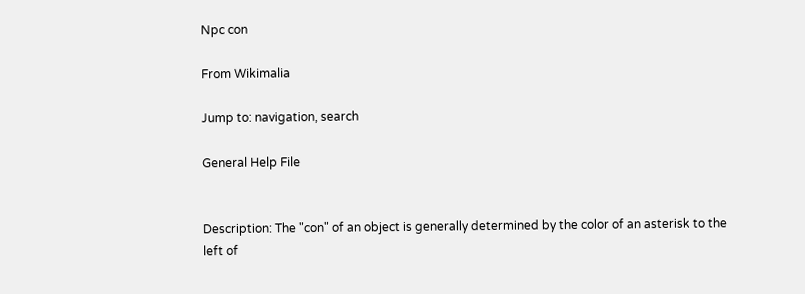Npc con

From Wikimalia

Jump to: navigation, search

General Help File


Description: The "con" of an object is generally determined by the color of an asterisk to the left of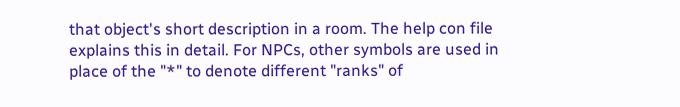that object's short description in a room. The help con file explains this in detail. For NPCs, other symbols are used in place of the "*" to denote different "ranks" of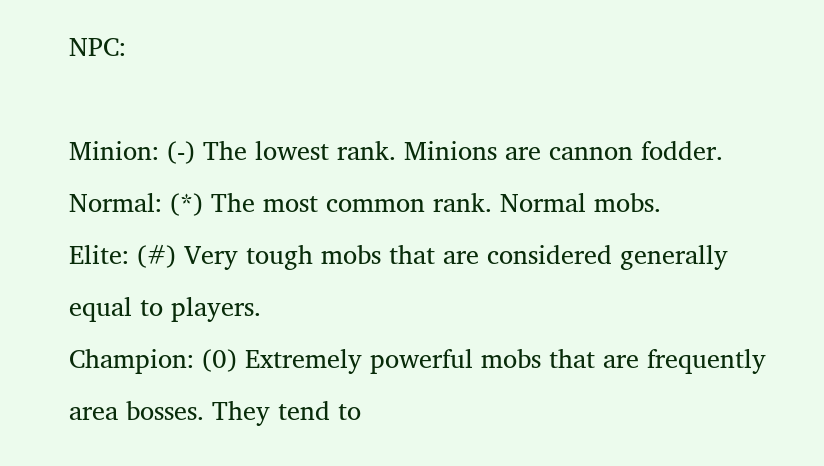NPC:

Minion: (-) The lowest rank. Minions are cannon fodder.
Normal: (*) The most common rank. Normal mobs.
Elite: (#) Very tough mobs that are considered generally equal to players.
Champion: (0) Extremely powerful mobs that are frequently area bosses. They tend to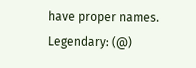have proper names.
Legendary: (@)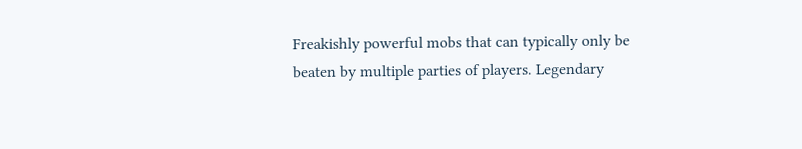Freakishly powerful mobs that can typically only be beaten by multiple parties of players. Legendary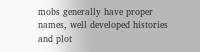mobs generally have proper names, well developed histories and plot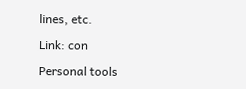lines, etc.

Link: con

Personal tools